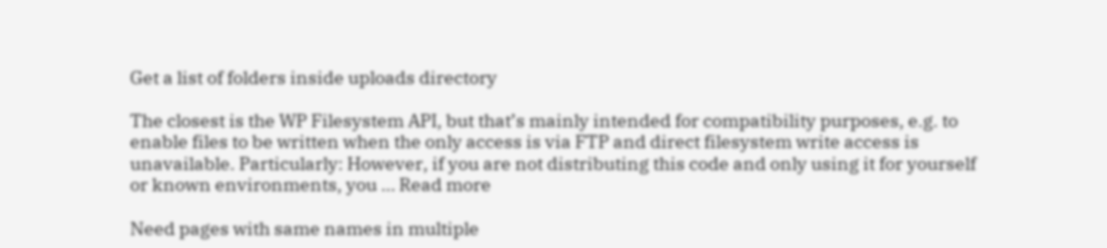Get a list of folders inside uploads directory

The closest is the WP Filesystem API, but that’s mainly intended for compatibility purposes, e.g. to enable files to be written when the only access is via FTP and direct filesystem write access is unavailable. Particularly: However, if you are not distributing this code and only using it for yourself or known environments, you … Read more

Need pages with same names in multiple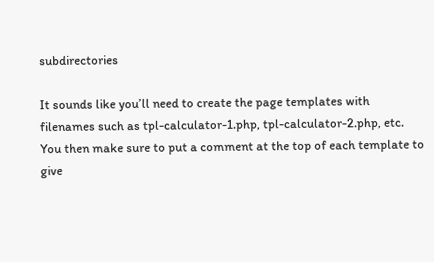subdirectories

It sounds like you’ll need to create the page templates with filenames such as tpl-calculator-1.php, tpl-calculator-2.php, etc. You then make sure to put a comment at the top of each template to give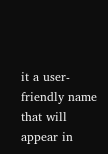it a user-friendly name that will appear in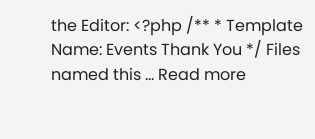the Editor: <?php /** * Template Name: Events Thank You */ Files named this … Read more